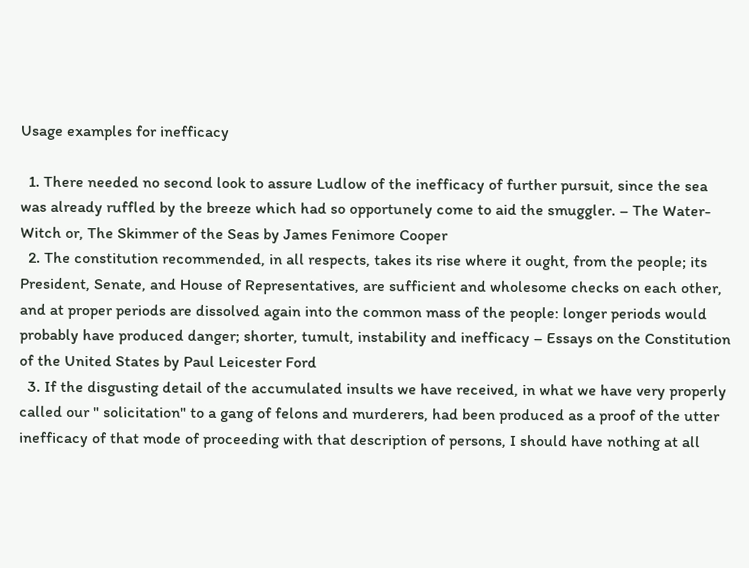Usage examples for inefficacy

  1. There needed no second look to assure Ludlow of the inefficacy of further pursuit, since the sea was already ruffled by the breeze which had so opportunely come to aid the smuggler. – The Water-Witch or, The Skimmer of the Seas by James Fenimore Cooper
  2. The constitution recommended, in all respects, takes its rise where it ought, from the people; its President, Senate, and House of Representatives, are sufficient and wholesome checks on each other, and at proper periods are dissolved again into the common mass of the people: longer periods would probably have produced danger; shorter, tumult, instability and inefficacy – Essays on the Constitution of the United States by Paul Leicester Ford
  3. If the disgusting detail of the accumulated insults we have received, in what we have very properly called our " solicitation" to a gang of felons and murderers, had been produced as a proof of the utter inefficacy of that mode of proceeding with that description of persons, I should have nothing at all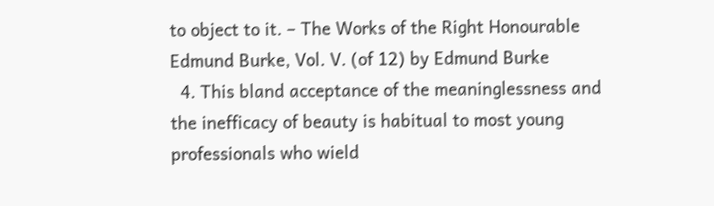to object to it. – The Works of the Right Honourable Edmund Burke, Vol. V. (of 12) by Edmund Burke
  4. This bland acceptance of the meaninglessness and the inefficacy of beauty is habitual to most young professionals who wield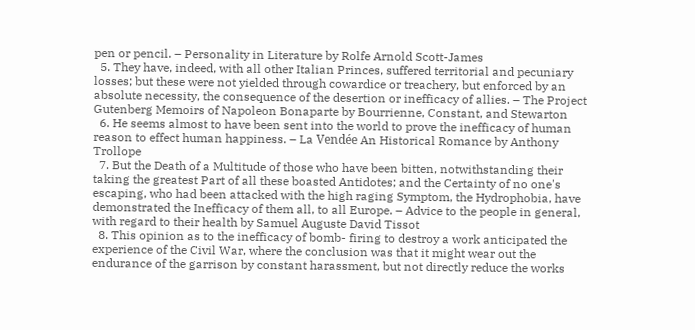pen or pencil. – Personality in Literature by Rolfe Arnold Scott-James
  5. They have, indeed, with all other Italian Princes, suffered territorial and pecuniary losses; but these were not yielded through cowardice or treachery, but enforced by an absolute necessity, the consequence of the desertion or inefficacy of allies. – The Project Gutenberg Memoirs of Napoleon Bonaparte by Bourrienne, Constant, and Stewarton
  6. He seems almost to have been sent into the world to prove the inefficacy of human reason to effect human happiness. – La Vendée An Historical Romance by Anthony Trollope
  7. But the Death of a Multitude of those who have been bitten, notwithstanding their taking the greatest Part of all these boasted Antidotes; and the Certainty of no one's escaping, who had been attacked with the high raging Symptom, the Hydrophobia, have demonstrated the Inefficacy of them all, to all Europe. – Advice to the people in general, with regard to their health by Samuel Auguste David Tissot
  8. This opinion as to the inefficacy of bomb- firing to destroy a work anticipated the experience of the Civil War, where the conclusion was that it might wear out the endurance of the garrison by constant harassment, but not directly reduce the works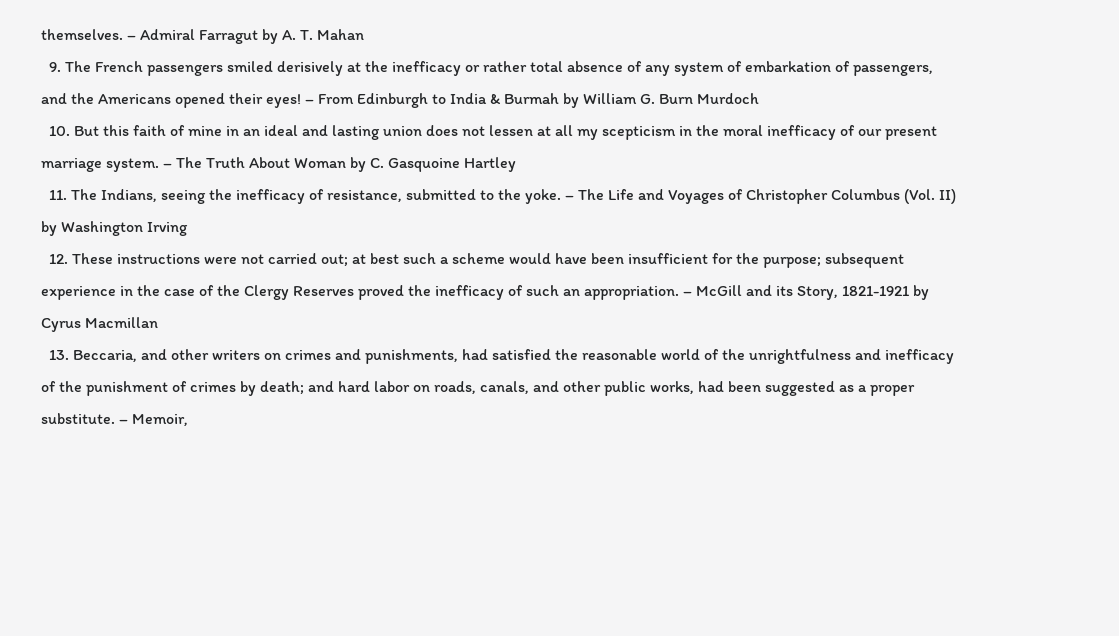themselves. – Admiral Farragut by A. T. Mahan
  9. The French passengers smiled derisively at the inefficacy or rather total absence of any system of embarkation of passengers, and the Americans opened their eyes! – From Edinburgh to India & Burmah by William G. Burn Murdoch
  10. But this faith of mine in an ideal and lasting union does not lessen at all my scepticism in the moral inefficacy of our present marriage system. – The Truth About Woman by C. Gasquoine Hartley
  11. The Indians, seeing the inefficacy of resistance, submitted to the yoke. – The Life and Voyages of Christopher Columbus (Vol. II) by Washington Irving
  12. These instructions were not carried out; at best such a scheme would have been insufficient for the purpose; subsequent experience in the case of the Clergy Reserves proved the inefficacy of such an appropriation. – McGill and its Story, 1821-1921 by Cyrus Macmillan
  13. Beccaria, and other writers on crimes and punishments, had satisfied the reasonable world of the unrightfulness and inefficacy of the punishment of crimes by death; and hard labor on roads, canals, and other public works, had been suggested as a proper substitute. – Memoir,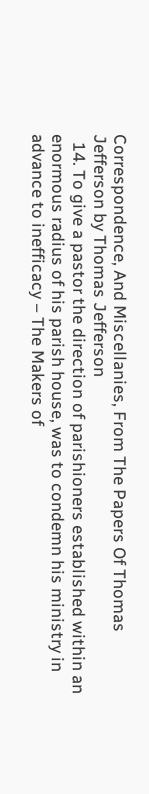Correspondence, And Miscellanies, From The Papers Of Thomas Jefferson by Thomas Jefferson
  14. To give a pastor the direction of parishioners established within an enormous radius of his parish house, was to condemn his ministry in advance to inefficacy – The Makers of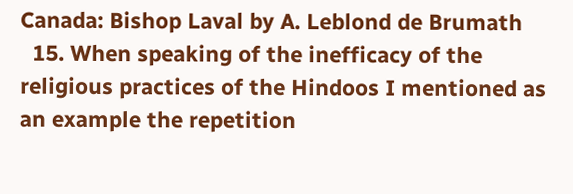Canada: Bishop Laval by A. Leblond de Brumath
  15. When speaking of the inefficacy of the religious practices of the Hindoos I mentioned as an example the repetition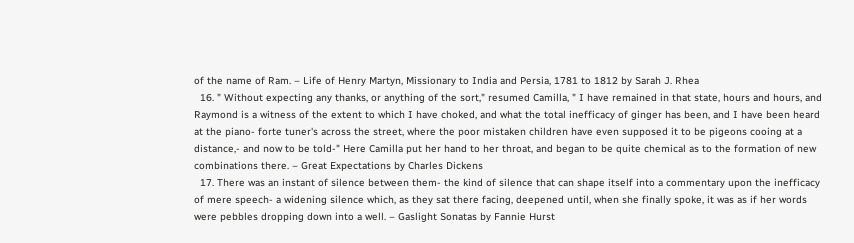of the name of Ram. – Life of Henry Martyn, Missionary to India and Persia, 1781 to 1812 by Sarah J. Rhea
  16. " Without expecting any thanks, or anything of the sort," resumed Camilla, " I have remained in that state, hours and hours, and Raymond is a witness of the extent to which I have choked, and what the total inefficacy of ginger has been, and I have been heard at the piano- forte tuner's across the street, where the poor mistaken children have even supposed it to be pigeons cooing at a distance,- and now to be told-" Here Camilla put her hand to her throat, and began to be quite chemical as to the formation of new combinations there. – Great Expectations by Charles Dickens
  17. There was an instant of silence between them- the kind of silence that can shape itself into a commentary upon the inefficacy of mere speech- a widening silence which, as they sat there facing, deepened until, when she finally spoke, it was as if her words were pebbles dropping down into a well. – Gaslight Sonatas by Fannie Hurst